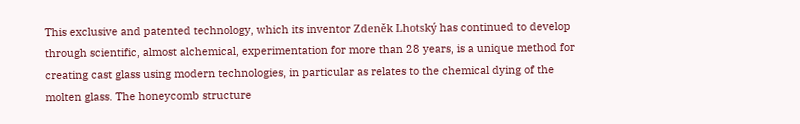This exclusive and patented technology, which its inventor Zdeněk Lhotský has continued to develop through scientific, almost alchemical, experimentation for more than 28 years, is a unique method for creating cast glass using modern technologies, in particular as relates to the chemical dying of the molten glass. The honeycomb structure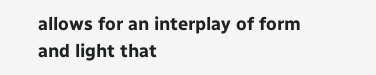allows for an interplay of form and light that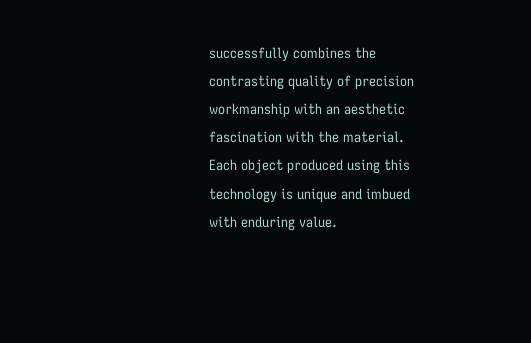successfully combines the contrasting quality of precision workmanship with an aesthetic fascination with the material. Each object produced using this technology is unique and imbued with enduring value.